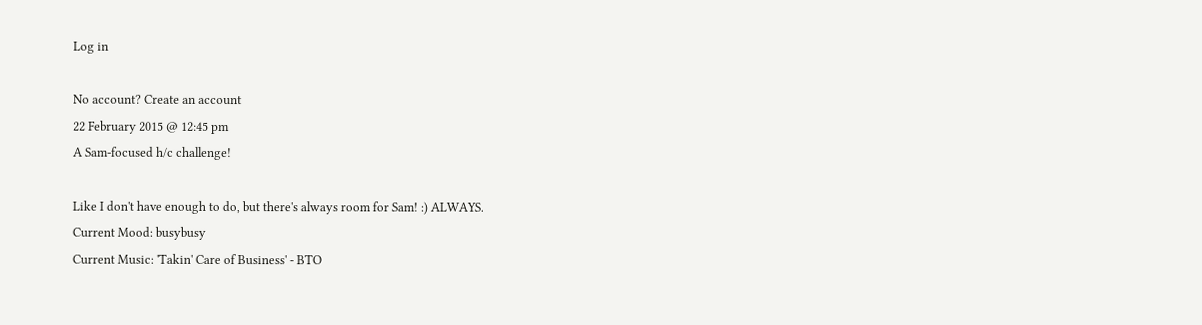Log in

No account? Create an account
22 February 2015 @ 12:45 pm
A Sam-focused h/c challenge!

Like I don't have enough to do, but there's always room for Sam! :) ALWAYS.
Current Mood: busybusy
Current Music: 'Takin' Care of Business' - BTO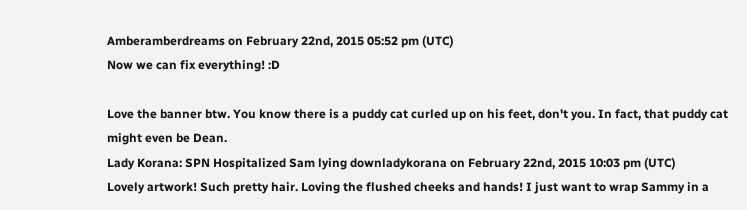Amberamberdreams on February 22nd, 2015 05:52 pm (UTC)
Now we can fix everything! :D

Love the banner btw. You know there is a puddy cat curled up on his feet, don't you. In fact, that puddy cat might even be Dean.
Lady Korana: SPN Hospitalized Sam lying downladykorana on February 22nd, 2015 10:03 pm (UTC)
Lovely artwork! Such pretty hair. Loving the flushed cheeks and hands! I just want to wrap Sammy in a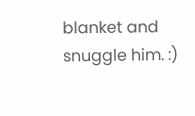blanket and snuggle him. :)